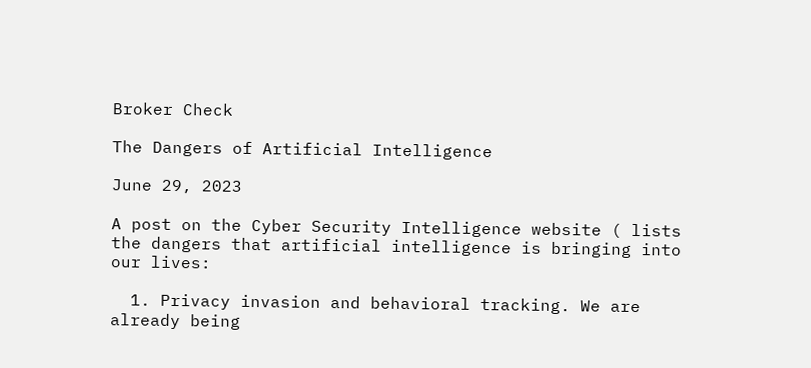Broker Check

The Dangers of Artificial Intelligence

June 29, 2023

A post on the Cyber Security Intelligence website ( lists the dangers that artificial intelligence is bringing into our lives:

  1. Privacy invasion and behavioral tracking. We are already being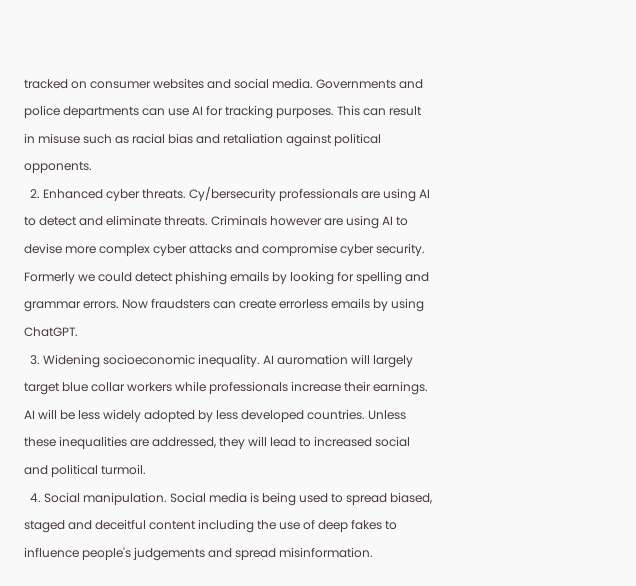tracked on consumer websites and social media. Governments and police departments can use AI for tracking purposes. This can result in misuse such as racial bias and retaliation against political opponents.
  2. Enhanced cyber threats. Cy/bersecurity professionals are using AI to detect and eliminate threats. Criminals however are using AI to devise more complex cyber attacks and compromise cyber security. Formerly we could detect phishing emails by looking for spelling and grammar errors. Now fraudsters can create errorless emails by using ChatGPT.
  3. Widening socioeconomic inequality. AI auromation will largely target blue collar workers while professionals increase their earnings. AI will be less widely adopted by less developed countries. Unless these inequalities are addressed, they will lead to increased social and political turmoil.
  4. Social manipulation. Social media is being used to spread biased, staged and deceitful content including the use of deep fakes to influence people's judgements and spread misinformation.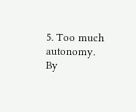5. Too much autonomy. By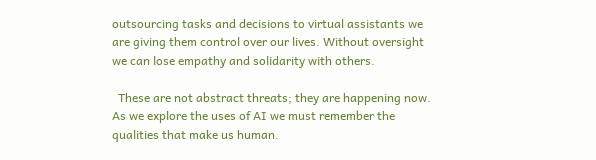outsourcing tasks and decisions to virtual assistants we are giving them control over our lives. Without oversight we can lose empathy and solidarity with others.

  These are not abstract threats; they are happening now. As we explore the uses of AI we must remember the qualities that make us human.